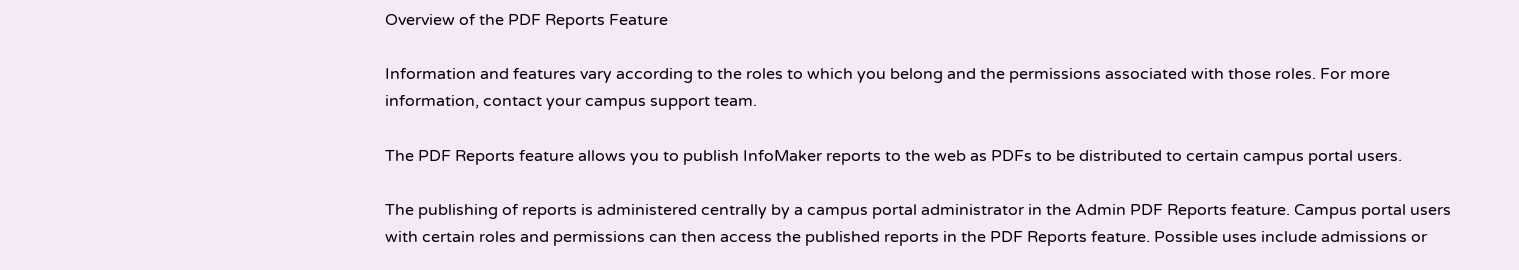Overview of the PDF Reports Feature

Information and features vary according to the roles to which you belong and the permissions associated with those roles. For more information, contact your campus support team.

The PDF Reports feature allows you to publish InfoMaker reports to the web as PDFs to be distributed to certain campus portal users.

The publishing of reports is administered centrally by a campus portal administrator in the Admin PDF Reports feature. Campus portal users with certain roles and permissions can then access the published reports in the PDF Reports feature. Possible uses include admissions or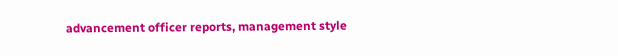advancement officer reports, management style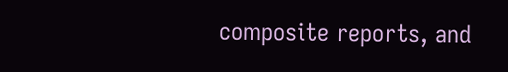composite reports, and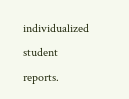individualized student reports.